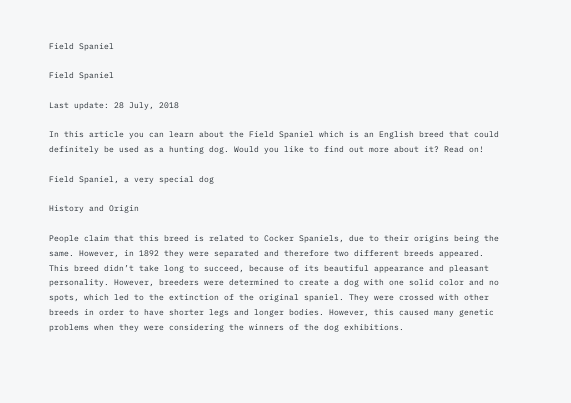Field Spaniel

Field Spaniel

Last update: 28 July, 2018

In this article you can learn about the Field Spaniel which is an English breed that could definitely be used as a hunting dog. Would you like to find out more about it? Read on!

Field Spaniel, a very special dog

History and Origin

People claim that this breed is related to Cocker Spaniels, due to their origins being the same. However, in 1892 they were separated and therefore two different breeds appeared.
This breed didn’t take long to succeed, because of its beautiful appearance and pleasant personality. However, breeders were determined to create a dog with one solid color and no spots, which led to the extinction of the original spaniel. They were crossed with other breeds in order to have shorter legs and longer bodies. However, this caused many genetic problems when they were considering the winners of the dog exhibitions.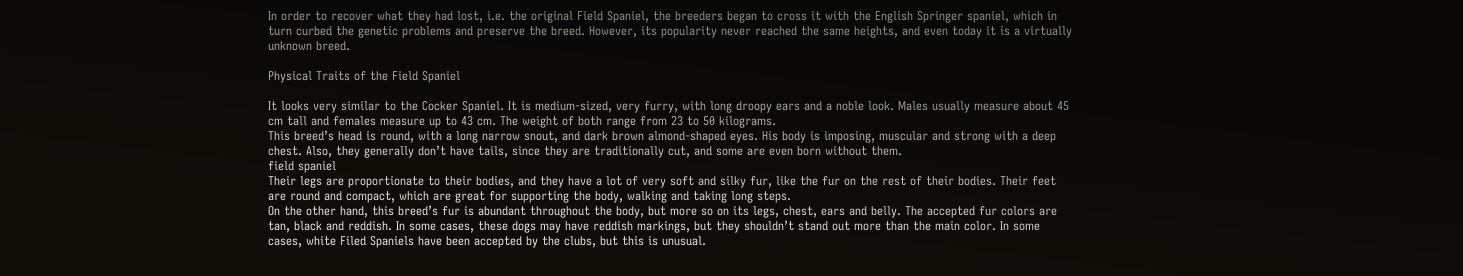In order to recover what they had lost, i.e. the original Field Spaniel, the breeders began to cross it with the English Springer spaniel, which in turn curbed the genetic problems and preserve the breed. However, its popularity never reached the same heights, and even today it is a virtually unknown breed.

Physical Traits of the Field Spaniel

It looks very similar to the Cocker Spaniel. It is medium-sized, very furry, with long droopy ears and a noble look. Males usually measure about 45 cm tall and females measure up to 43 cm. The weight of both range from 23 to 50 kilograms.
This breed’s head is round, with a long narrow snout, and dark brown almond-shaped eyes. His body is imposing, muscular and strong with a deep chest. Also, they generally don’t have tails, since they are traditionally cut, and some are even born without them.
field spaniel
Their legs are proportionate to their bodies, and they have a lot of very soft and silky fur, like the fur on the rest of their bodies. Their feet are round and compact, which are great for supporting the body, walking and taking long steps.
On the other hand, this breed’s fur is abundant throughout the body, but more so on its legs, chest, ears and belly. The accepted fur colors are tan, black and reddish. In some cases, these dogs may have reddish markings, but they shouldn’t stand out more than the main color. In some cases, white Filed Spaniels have been accepted by the clubs, but this is unusual.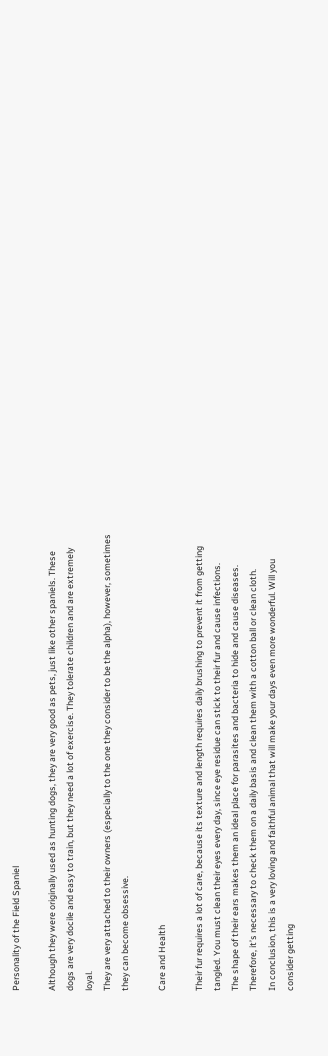Personality of the Field Spaniel

Although they were originally used as hunting dogs, they are very good as pets, just like other spaniels. These dogs are very docile and easy to train, but they need a lot of exercise. They tolerate children and are extremely loyal.
They are very attached to their owners (especially to the one they consider to be the alpha), however, sometimes they can become obsessive.

Care and Health

Their fur requires a lot of care, because its texture and length requires daily brushing to prevent it from getting tangled. You must clean their eyes every day, since eye residue can stick to their fur and cause infections.
The shape of their ears makes them an ideal place for parasites and bacteria to hide and cause diseases. Therefore, it’s necessary to check them on a daily basis and clean them with a cotton ball or clean cloth.
In conclusion, this is a very loving and faithful animal that will make your days even more wonderful. Will you consider getting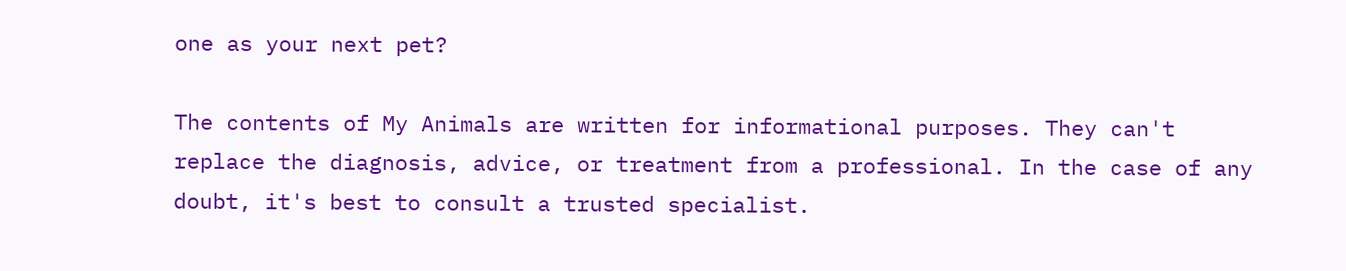one as your next pet?

The contents of My Animals are written for informational purposes. They can't replace the diagnosis, advice, or treatment from a professional. In the case of any doubt, it's best to consult a trusted specialist.